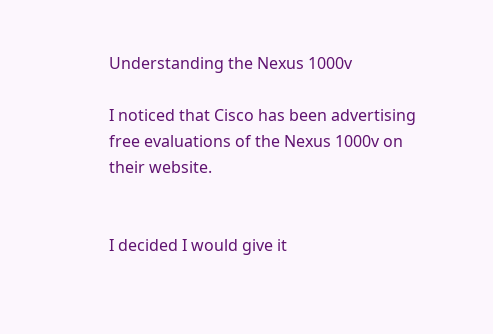Understanding the Nexus 1000v

I noticed that Cisco has been advertising free evaluations of the Nexus 1000v on their website.


I decided I would give it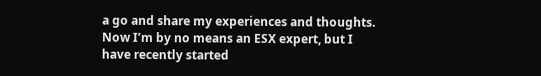a go and share my experiences and thoughts. Now I’m by no means an ESX expert, but I have recently started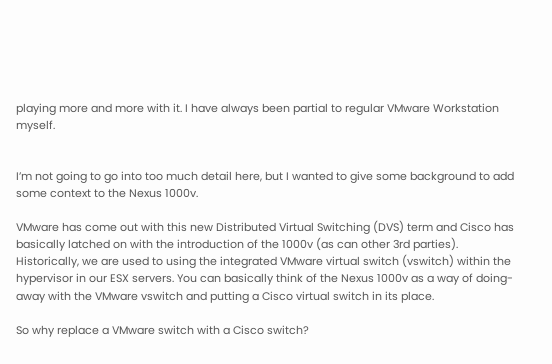playing more and more with it. I have always been partial to regular VMware Workstation myself.


I’m not going to go into too much detail here, but I wanted to give some background to add some context to the Nexus 1000v.

VMware has come out with this new Distributed Virtual Switching (DVS) term and Cisco has basically latched on with the introduction of the 1000v (as can other 3rd parties). Historically, we are used to using the integrated VMware virtual switch (vswitch) within the hypervisor in our ESX servers. You can basically think of the Nexus 1000v as a way of doing-away with the VMware vswitch and putting a Cisco virtual switch in its place.

So why replace a VMware switch with a Cisco switch?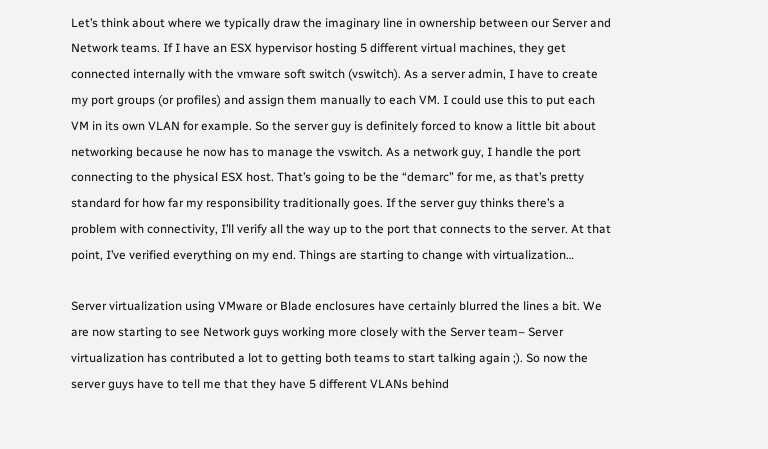Let’s think about where we typically draw the imaginary line in ownership between our Server and Network teams. If I have an ESX hypervisor hosting 5 different virtual machines, they get connected internally with the vmware soft switch (vswitch). As a server admin, I have to create my port groups (or profiles) and assign them manually to each VM. I could use this to put each VM in its own VLAN for example. So the server guy is definitely forced to know a little bit about networking because he now has to manage the vswitch. As a network guy, I handle the port connecting to the physical ESX host. That’s going to be the “demarc” for me, as that’s pretty standard for how far my responsibility traditionally goes. If the server guy thinks there’s a problem with connectivity, I’ll verify all the way up to the port that connects to the server. At that point, I’ve verified everything on my end. Things are starting to change with virtualization…

Server virtualization using VMware or Blade enclosures have certainly blurred the lines a bit. We are now starting to see Network guys working more closely with the Server team– Server virtualization has contributed a lot to getting both teams to start talking again ;). So now the server guys have to tell me that they have 5 different VLANs behind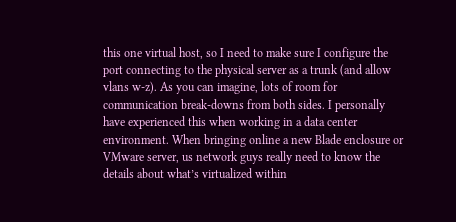this one virtual host, so I need to make sure I configure the port connecting to the physical server as a trunk (and allow vlans w-z). As you can imagine, lots of room for communication break-downs from both sides. I personally have experienced this when working in a data center environment. When bringing online a new Blade enclosure or VMware server, us network guys really need to know the details about what’s virtualized within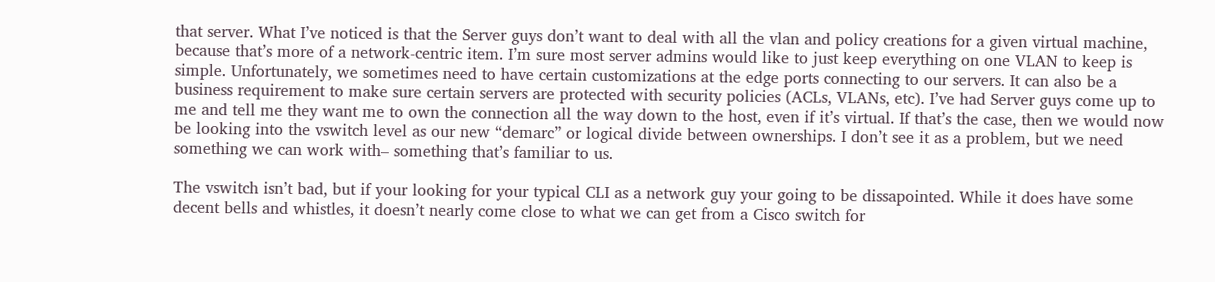that server. What I’ve noticed is that the Server guys don’t want to deal with all the vlan and policy creations for a given virtual machine, because that’s more of a network-centric item. I’m sure most server admins would like to just keep everything on one VLAN to keep is simple. Unfortunately, we sometimes need to have certain customizations at the edge ports connecting to our servers. It can also be a business requirement to make sure certain servers are protected with security policies (ACLs, VLANs, etc). I’ve had Server guys come up to me and tell me they want me to own the connection all the way down to the host, even if it’s virtual. If that’s the case, then we would now be looking into the vswitch level as our new “demarc” or logical divide between ownerships. I don’t see it as a problem, but we need something we can work with– something that’s familiar to us.

The vswitch isn’t bad, but if your looking for your typical CLI as a network guy your going to be dissapointed. While it does have some decent bells and whistles, it doesn’t nearly come close to what we can get from a Cisco switch for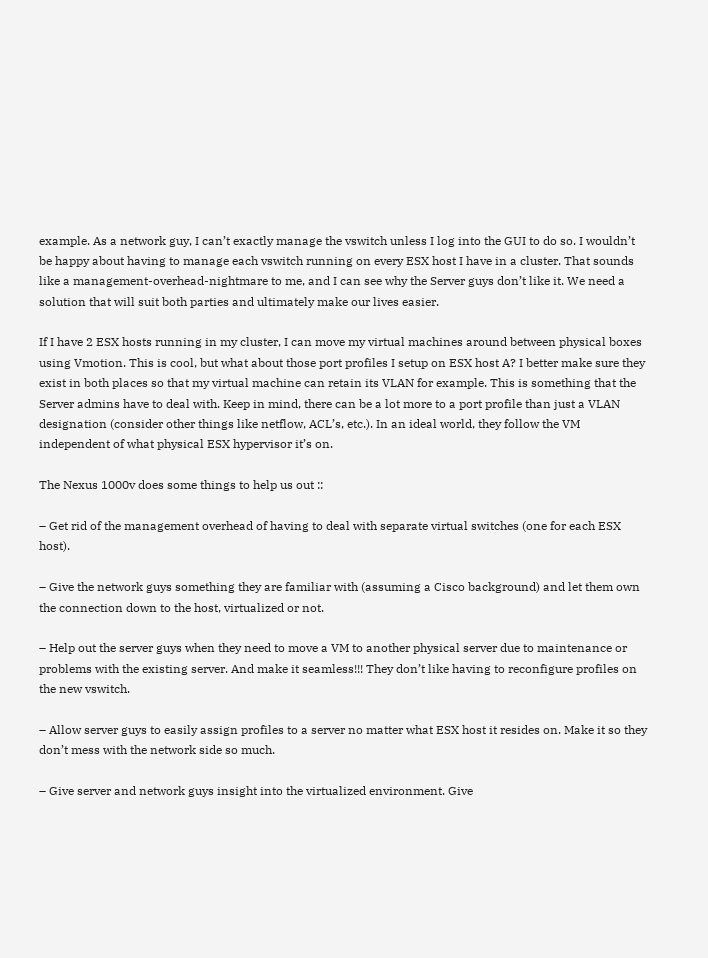example. As a network guy, I can’t exactly manage the vswitch unless I log into the GUI to do so. I wouldn’t be happy about having to manage each vswitch running on every ESX host I have in a cluster. That sounds like a management-overhead-nightmare to me, and I can see why the Server guys don’t like it. We need a solution that will suit both parties and ultimately make our lives easier.

If I have 2 ESX hosts running in my cluster, I can move my virtual machines around between physical boxes using Vmotion. This is cool, but what about those port profiles I setup on ESX host A? I better make sure they exist in both places so that my virtual machine can retain its VLAN for example. This is something that the Server admins have to deal with. Keep in mind, there can be a lot more to a port profile than just a VLAN designation (consider other things like netflow, ACL’s, etc.). In an ideal world, they follow the VM independent of what physical ESX hypervisor it’s on.

The Nexus 1000v does some things to help us out ::

– Get rid of the management overhead of having to deal with separate virtual switches (one for each ESX host).

– Give the network guys something they are familiar with (assuming a Cisco background) and let them own the connection down to the host, virtualized or not.

– Help out the server guys when they need to move a VM to another physical server due to maintenance or problems with the existing server. And make it seamless!!! They don’t like having to reconfigure profiles on the new vswitch.

– Allow server guys to easily assign profiles to a server no matter what ESX host it resides on. Make it so they don’t mess with the network side so much.

– Give server and network guys insight into the virtualized environment. Give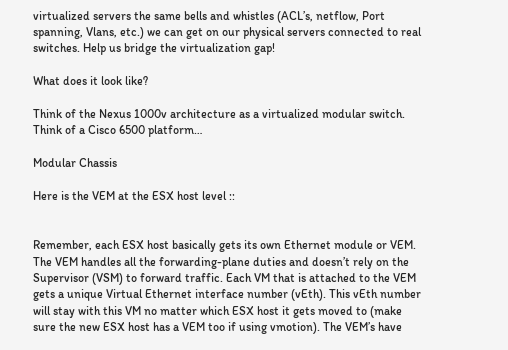virtualized servers the same bells and whistles (ACL’s, netflow, Port spanning, Vlans, etc.) we can get on our physical servers connected to real switches. Help us bridge the virtualization gap!

What does it look like?

Think of the Nexus 1000v architecture as a virtualized modular switch. Think of a Cisco 6500 platform…

Modular Chassis

Here is the VEM at the ESX host level ::


Remember, each ESX host basically gets its own Ethernet module or VEM. The VEM handles all the forwarding-plane duties and doesn’t rely on the Supervisor (VSM) to forward traffic. Each VM that is attached to the VEM gets a unique Virtual Ethernet interface number (vEth). This vEth number will stay with this VM no matter which ESX host it gets moved to (make sure the new ESX host has a VEM too if using vmotion). The VEM’s have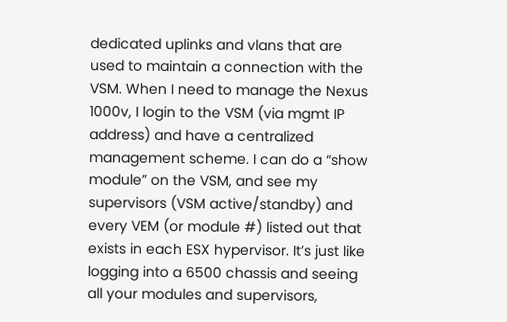dedicated uplinks and vlans that are used to maintain a connection with the VSM. When I need to manage the Nexus 1000v, I login to the VSM (via mgmt IP address) and have a centralized management scheme. I can do a “show module” on the VSM, and see my supervisors (VSM active/standby) and every VEM (or module #) listed out that exists in each ESX hypervisor. It’s just like logging into a 6500 chassis and seeing all your modules and supervisors,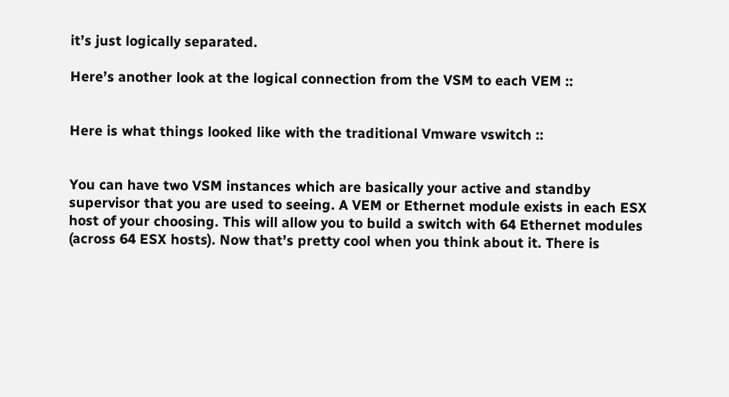it’s just logically separated.

Here’s another look at the logical connection from the VSM to each VEM ::


Here is what things looked like with the traditional Vmware vswitch ::


You can have two VSM instances which are basically your active and standby supervisor that you are used to seeing. A VEM or Ethernet module exists in each ESX host of your choosing. This will allow you to build a switch with 64 Ethernet modules (across 64 ESX hosts). Now that’s pretty cool when you think about it. There is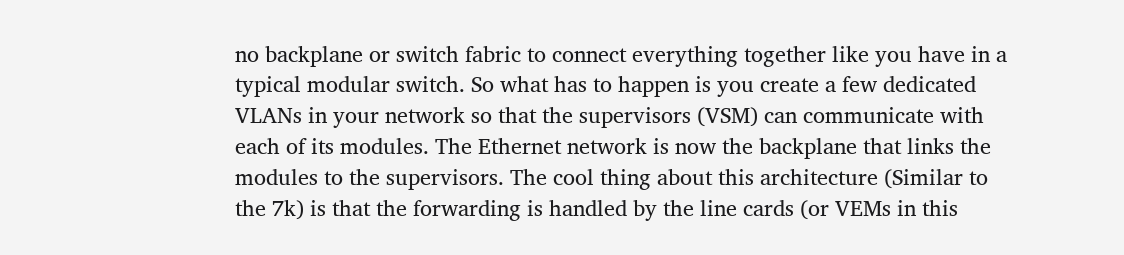no backplane or switch fabric to connect everything together like you have in a typical modular switch. So what has to happen is you create a few dedicated VLANs in your network so that the supervisors (VSM) can communicate with each of its modules. The Ethernet network is now the backplane that links the modules to the supervisors. The cool thing about this architecture (Similar to the 7k) is that the forwarding is handled by the line cards (or VEMs in this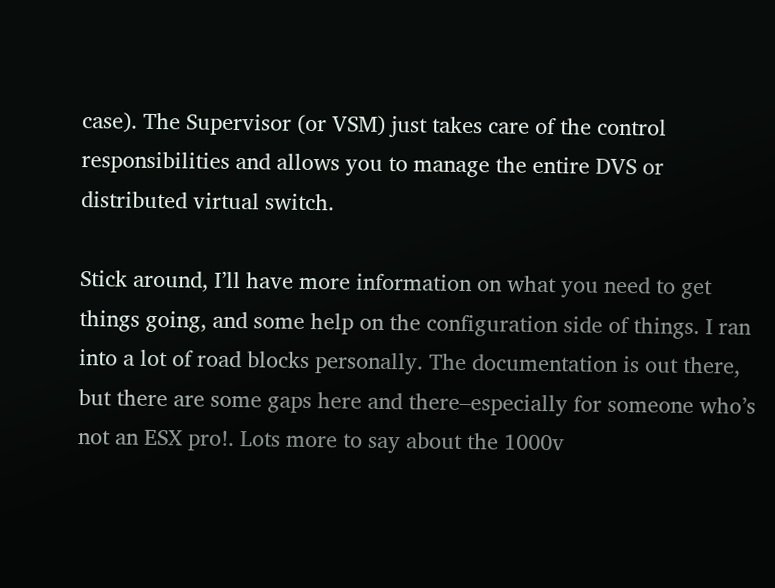case). The Supervisor (or VSM) just takes care of the control responsibilities and allows you to manage the entire DVS or distributed virtual switch.

Stick around, I’ll have more information on what you need to get things going, and some help on the configuration side of things. I ran into a lot of road blocks personally. The documentation is out there, but there are some gaps here and there–especially for someone who’s not an ESX pro!. Lots more to say about the 1000v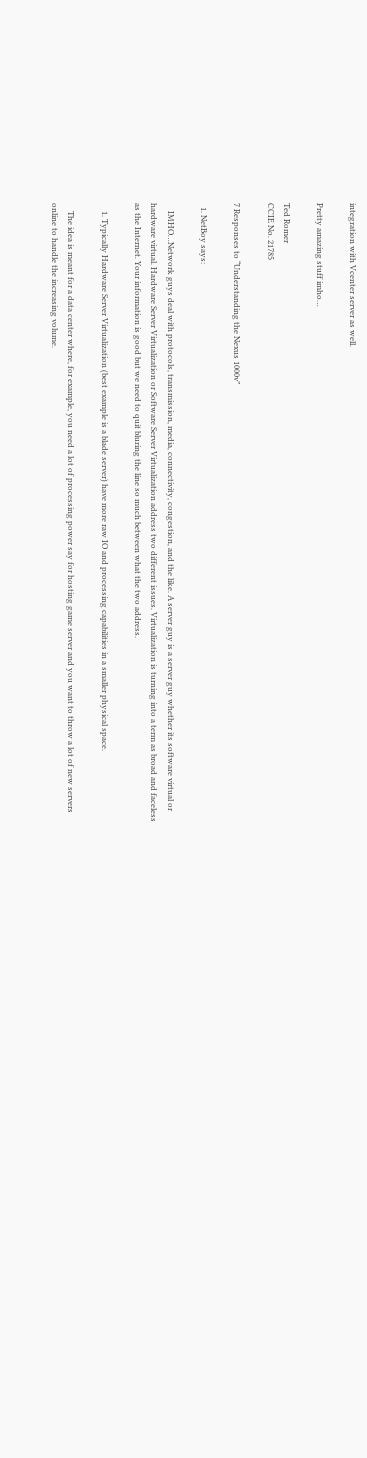integration with Vcenter server as well.

Pretty amazing stuff imho…

Ted Romer
CCIE No. 21785

7 Responses to “Understanding the Nexus 1000v”

  1. NetBoy says:

    IMHO…Network guys deal with protocols, transmission, media, connectivity, congestion, and the like. A server guy is a server guy whether its software virtual or hardware virtual. Hardware Server Virtualization or Software Server Virtualization address two different issues. Virtualization is turning into a term as broad and faceless as the Internet. Your information is good but we need to quit bluring the line so much between what the two address.

    1. Typically Hardware Server Virtualization (best example is a blade server) have more raw IO and processing capabilities in a smaller physical space.

    The idea is meant for a data center where, for example, you need a lot of processing power say for hosting game server and you want to throw a lot of new servers online to handle the increasing volume.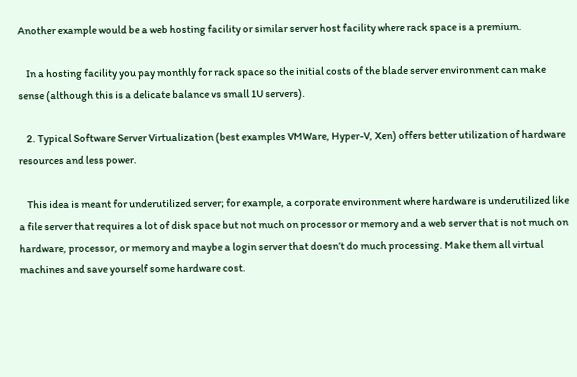Another example would be a web hosting facility or similar server host facility where rack space is a premium.

    In a hosting facility you pay monthly for rack space so the initial costs of the blade server environment can make sense (although this is a delicate balance vs small 1U servers).

    2. Typical Software Server Virtualization (best examples VMWare, Hyper-V, Xen) offers better utilization of hardware resources and less power.

    This idea is meant for underutilized server; for example, a corporate environment where hardware is underutilized like a file server that requires a lot of disk space but not much on processor or memory and a web server that is not much on hardware, processor, or memory and maybe a login server that doesn’t do much processing. Make them all virtual machines and save yourself some hardware cost.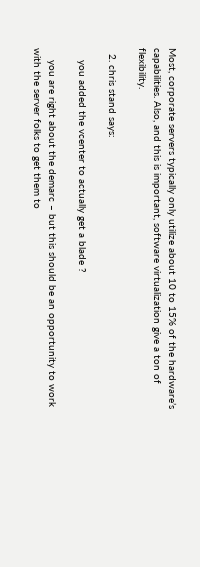Most, corporate servers typically only utilize about 10 to 15% of the hardware’s capabilities. Also, and this is important, software virtualization give a ton of flexibility.

  2. chris stand says:

    you added the vcenter to actually get a blade ?

    you are right about the demarc – but this should be an opportunity to work with the server folks to get them to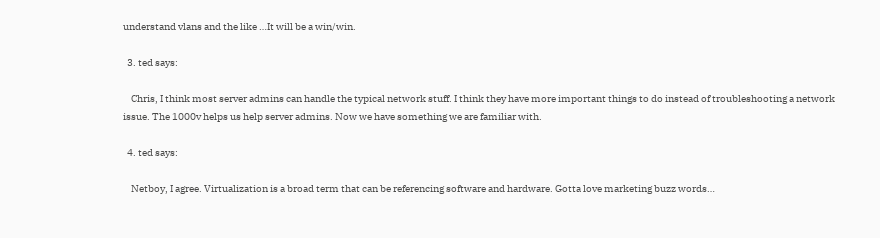understand vlans and the like …It will be a win/win.

  3. ted says:

    Chris, I think most server admins can handle the typical network stuff. I think they have more important things to do instead of troubleshooting a network issue. The 1000v helps us help server admins. Now we have something we are familiar with.

  4. ted says:

    Netboy, I agree. Virtualization is a broad term that can be referencing software and hardware. Gotta love marketing buzz words…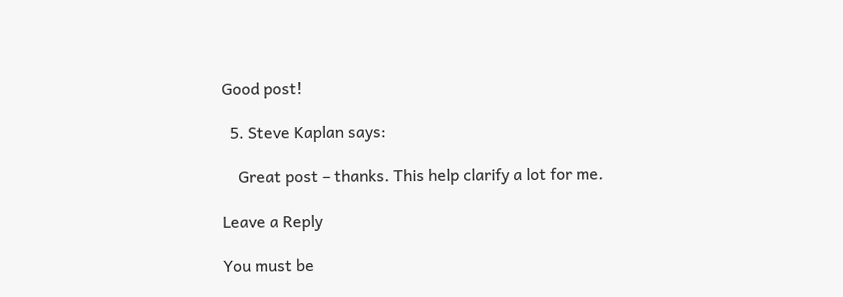Good post!

  5. Steve Kaplan says:

    Great post – thanks. This help clarify a lot for me.

Leave a Reply

You must be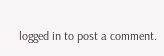logged in to post a comment.